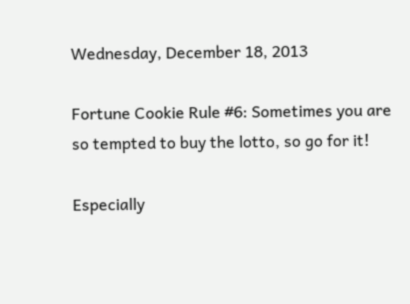Wednesday, December 18, 2013

Fortune Cookie Rule #6: Sometimes you are so tempted to buy the lotto, so go for it!

Especially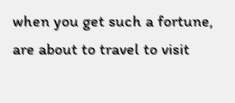when you get such a fortune, are about to travel to visit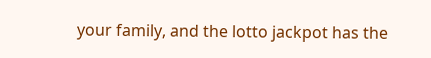your family, and the lotto jackpot has the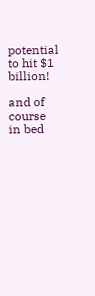potential to hit $1 billion!

and of course in bed